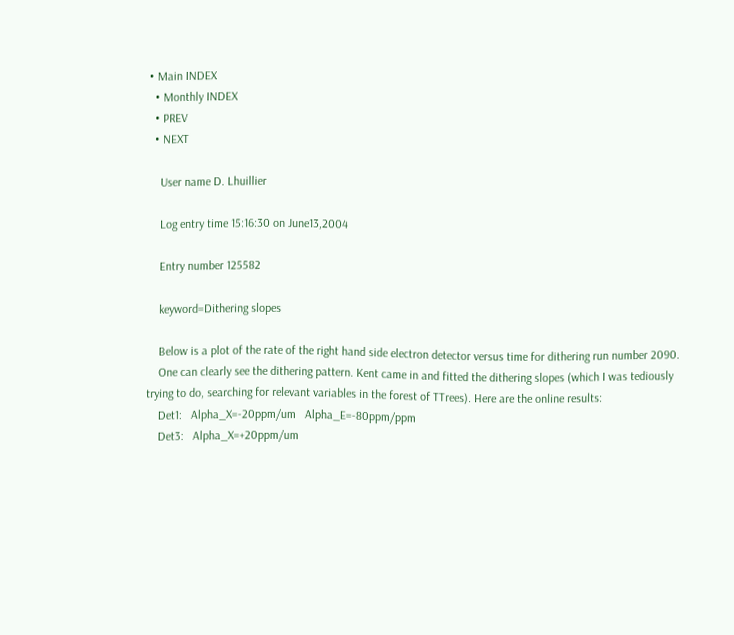• Main INDEX
  • Monthly INDEX
  • PREV
  • NEXT

    User name D. Lhuillier

    Log entry time 15:16:30 on June13,2004

    Entry number 125582

    keyword=Dithering slopes

    Below is a plot of the rate of the right hand side electron detector versus time for dithering run number 2090.
    One can clearly see the dithering pattern. Kent came in and fitted the dithering slopes (which I was tediously trying to do, searching for relevant variables in the forest of TTrees). Here are the online results:
    Det1:   Alpha_X=-20ppm/um   Alpha_E=-80ppm/ppm
    Det3:   Alpha_X=+20ppm/um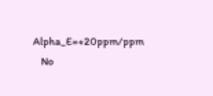Alpha_E=+20ppm/ppm
    No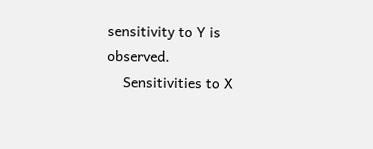sensitivity to Y is observed.
    Sensitivities to X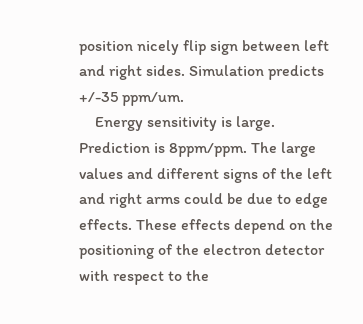position nicely flip sign between left and right sides. Simulation predicts +/-35 ppm/um.
    Energy sensitivity is large. Prediction is 8ppm/ppm. The large values and different signs of the left and right arms could be due to edge effects. These effects depend on the positioning of the electron detector with respect to the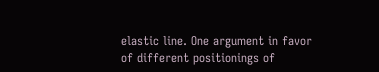elastic line. One argument in favor of different positionings of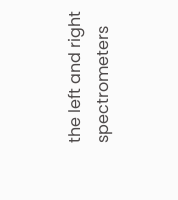the left and right spectrometers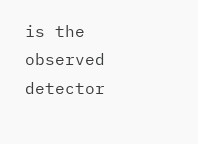is the observed detector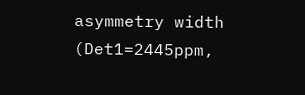asymmetry width (Det1=2445ppm,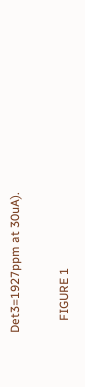Det3=1927ppm at 30uA).

    FIGURE 1